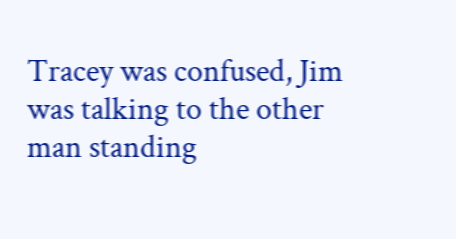Tracey was confused, Jim was talking to the other man standing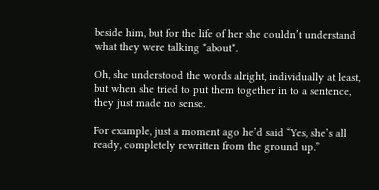beside him, but for the life of her she couldn’t understand what they were talking *about*.

Oh, she understood the words alright, individually at least, but when she tried to put them together in to a sentence, they just made no sense.

For example, just a moment ago he’d said “Yes, she’s all ready, completely rewritten from the ground up.”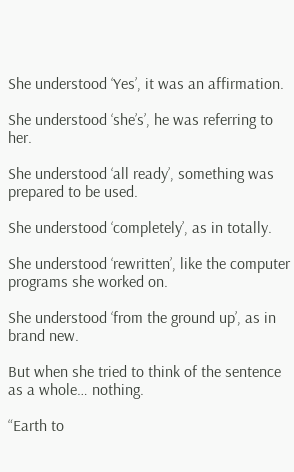She understood ‘Yes’, it was an affirmation.

She understood ‘she’s’, he was referring to her.

She understood ‘all ready’, something was prepared to be used.

She understood ‘completely’, as in totally.

She understood ‘rewritten’, like the computer programs she worked on.

She understood ‘from the ground up’, as in brand new.

But when she tried to think of the sentence as a whole… nothing.

“Earth to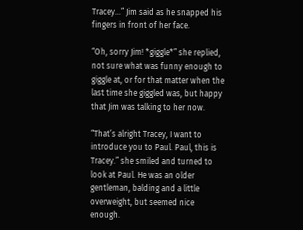Tracey…” Jim said as he snapped his fingers in front of her face.

“Oh, sorry Jim! *giggle*” she replied, not sure what was funny enough to giggle at, or for that matter when the last time she giggled was, but happy that Jim was talking to her now.

“That’s alright Tracey, I want to introduce you to Paul. Paul, this is Tracey.” she smiled and turned to look at Paul. He was an older gentleman, balding and a little overweight, but seemed nice enough.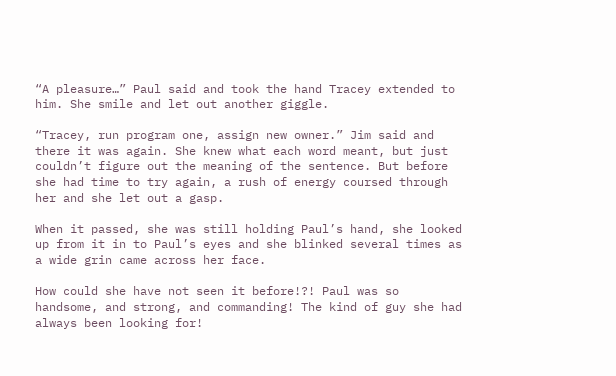“A pleasure…” Paul said and took the hand Tracey extended to him. She smile and let out another giggle.

“Tracey, run program one, assign new owner.” Jim said and there it was again. She knew what each word meant, but just couldn’t figure out the meaning of the sentence. But before she had time to try again, a rush of energy coursed through her and she let out a gasp.

When it passed, she was still holding Paul’s hand, she looked up from it in to Paul’s eyes and she blinked several times as a wide grin came across her face.

How could she have not seen it before!?! Paul was so handsome, and strong, and commanding! The kind of guy she had always been looking for!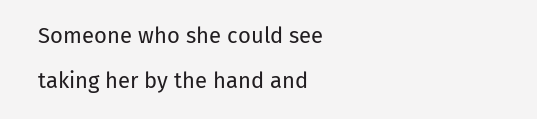Someone who she could see taking her by the hand and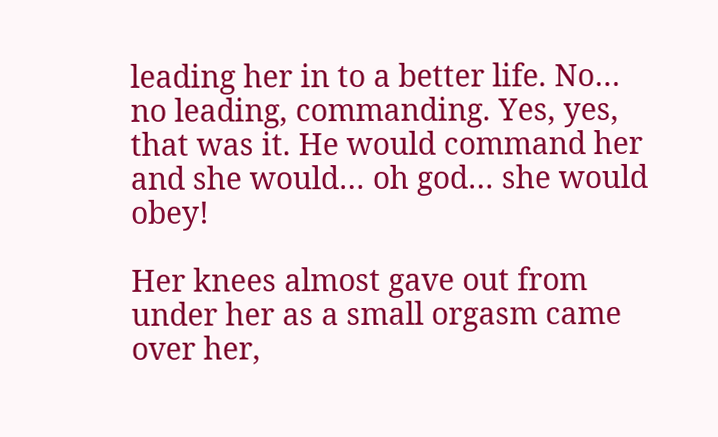leading her in to a better life. No… no leading, commanding. Yes, yes, that was it. He would command her and she would… oh god… she would obey!

Her knees almost gave out from under her as a small orgasm came over her,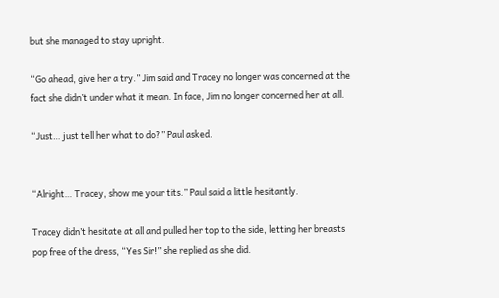but she managed to stay upright.

“Go ahead, give her a try.” Jim said and Tracey no longer was concerned at the fact she didn’t under what it mean. In face, Jim no longer concerned her at all.

“Just… just tell her what to do?” Paul asked.


“Alright… Tracey, show me your tits.” Paul said a little hesitantly.

Tracey didn’t hesitate at all and pulled her top to the side, letting her breasts pop free of the dress, “Yes Sir!” she replied as she did.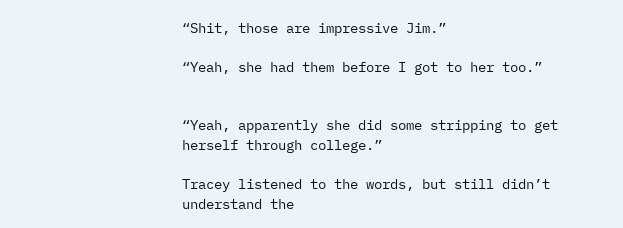“Shit, those are impressive Jim.”

“Yeah, she had them before I got to her too.”


“Yeah, apparently she did some stripping to get herself through college.”

Tracey listened to the words, but still didn’t understand the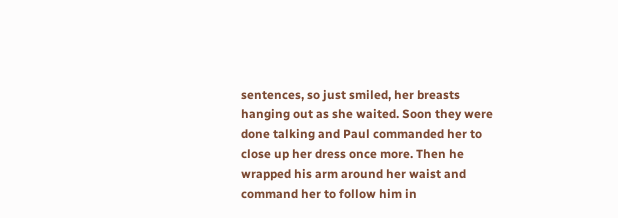sentences, so just smiled, her breasts hanging out as she waited. Soon they were done talking and Paul commanded her to close up her dress once more. Then he wrapped his arm around her waist and command her to follow him in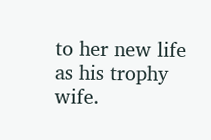to her new life as his trophy wife.